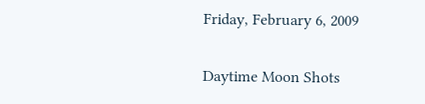Friday, February 6, 2009

Daytime Moon Shots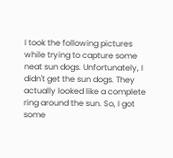I took the following pictures while trying to capture some neat sun dogs. Unfortunately, I didn't get the sun dogs. They actually looked like a complete ring around the sun. So, I got some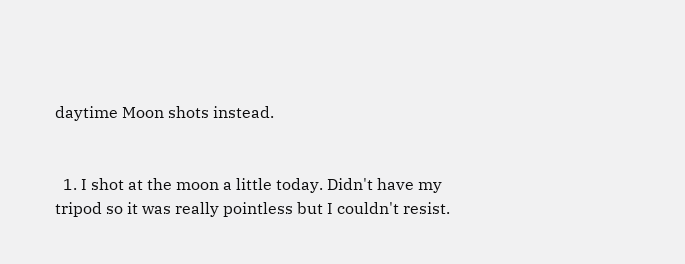daytime Moon shots instead.


  1. I shot at the moon a little today. Didn't have my tripod so it was really pointless but I couldn't resist.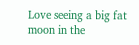Love seeing a big fat moon in the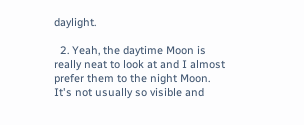daylight.

  2. Yeah, the daytime Moon is really neat to look at and I almost prefer them to the night Moon. It's not usually so visible and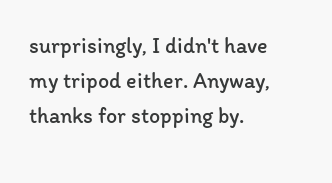surprisingly, I didn't have my tripod either. Anyway, thanks for stopping by.